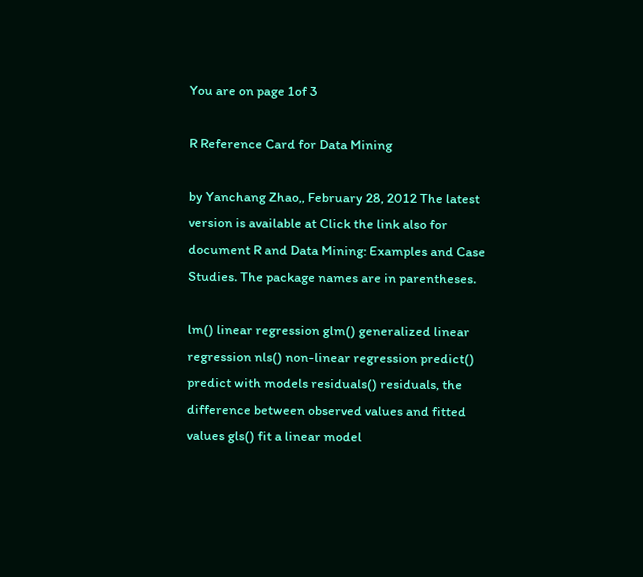You are on page 1of 3

R Reference Card for Data Mining

by Yanchang Zhao,, February 28, 2012 The latest version is available at Click the link also for document R and Data Mining: Examples and Case Studies. The package names are in parentheses.

lm() linear regression glm() generalized linear regression nls() non-linear regression predict() predict with models residuals() residuals, the difference between observed values and fitted values gls() fit a linear model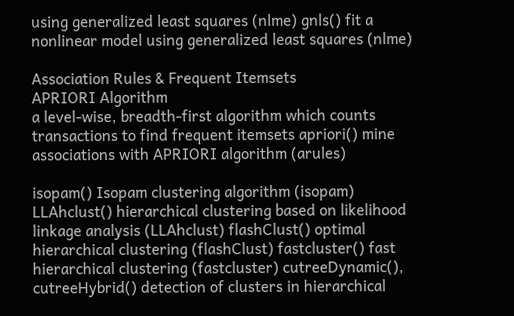using generalized least squares (nlme) gnls() fit a nonlinear model using generalized least squares (nlme)

Association Rules & Frequent Itemsets
APRIORI Algorithm
a level-wise, breadth-first algorithm which counts transactions to find frequent itemsets apriori() mine associations with APRIORI algorithm (arules)

isopam() Isopam clustering algorithm (isopam) LLAhclust() hierarchical clustering based on likelihood linkage analysis (LLAhclust) flashClust() optimal hierarchical clustering (flashClust) fastcluster() fast hierarchical clustering (fastcluster) cutreeDynamic(), cutreeHybrid() detection of clusters in hierarchical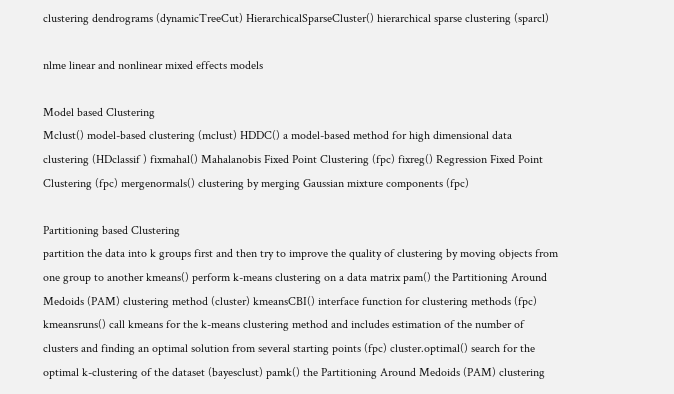clustering dendrograms (dynamicTreeCut) HierarchicalSparseCluster() hierarchical sparse clustering (sparcl)

nlme linear and nonlinear mixed effects models

Model based Clustering
Mclust() model-based clustering (mclust) HDDC() a model-based method for high dimensional data clustering (HDclassif ) fixmahal() Mahalanobis Fixed Point Clustering (fpc) fixreg() Regression Fixed Point Clustering (fpc) mergenormals() clustering by merging Gaussian mixture components (fpc)

Partitioning based Clustering
partition the data into k groups first and then try to improve the quality of clustering by moving objects from one group to another kmeans() perform k-means clustering on a data matrix pam() the Partitioning Around Medoids (PAM) clustering method (cluster) kmeansCBI() interface function for clustering methods (fpc) kmeansruns() call kmeans for the k-means clustering method and includes estimation of the number of clusters and finding an optimal solution from several starting points (fpc) cluster.optimal() search for the optimal k-clustering of the dataset (bayesclust) pamk() the Partitioning Around Medoids (PAM) clustering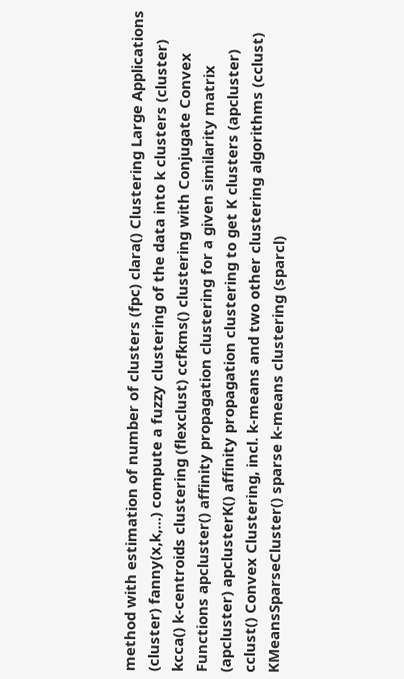method with estimation of number of clusters (fpc) clara() Clustering Large Applications (cluster) fanny(x,k,...) compute a fuzzy clustering of the data into k clusters (cluster) kcca() k-centroids clustering (flexclust) ccfkms() clustering with Conjugate Convex Functions apcluster() affinity propagation clustering for a given similarity matrix (apcluster) apclusterK() affinity propagation clustering to get K clusters (apcluster) cclust() Convex Clustering, incl. k-means and two other clustering algorithms (cclust) KMeansSparseCluster() sparse k-means clustering (sparcl)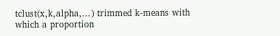tclust(x,k,alpha,...) trimmed k-means with which a proportion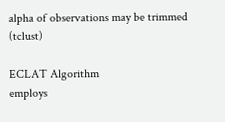alpha of observations may be trimmed (tclust)

ECLAT Algorithm
employs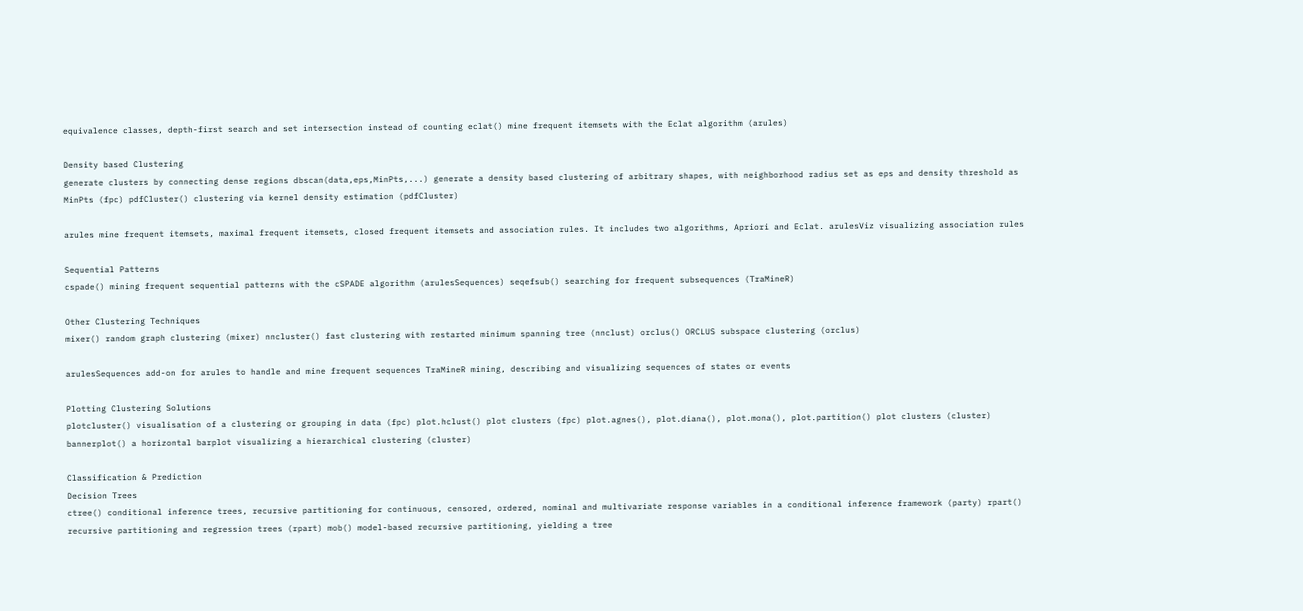equivalence classes, depth-first search and set intersection instead of counting eclat() mine frequent itemsets with the Eclat algorithm (arules)

Density based Clustering
generate clusters by connecting dense regions dbscan(data,eps,MinPts,...) generate a density based clustering of arbitrary shapes, with neighborhood radius set as eps and density threshold as MinPts (fpc) pdfCluster() clustering via kernel density estimation (pdfCluster)

arules mine frequent itemsets, maximal frequent itemsets, closed frequent itemsets and association rules. It includes two algorithms, Apriori and Eclat. arulesViz visualizing association rules

Sequential Patterns
cspade() mining frequent sequential patterns with the cSPADE algorithm (arulesSequences) seqefsub() searching for frequent subsequences (TraMineR)

Other Clustering Techniques
mixer() random graph clustering (mixer) nncluster() fast clustering with restarted minimum spanning tree (nnclust) orclus() ORCLUS subspace clustering (orclus)

arulesSequences add-on for arules to handle and mine frequent sequences TraMineR mining, describing and visualizing sequences of states or events

Plotting Clustering Solutions
plotcluster() visualisation of a clustering or grouping in data (fpc) plot.hclust() plot clusters (fpc) plot.agnes(), plot.diana(), plot.mona(), plot.partition() plot clusters (cluster) bannerplot() a horizontal barplot visualizing a hierarchical clustering (cluster)

Classification & Prediction
Decision Trees
ctree() conditional inference trees, recursive partitioning for continuous, censored, ordered, nominal and multivariate response variables in a conditional inference framework (party) rpart() recursive partitioning and regression trees (rpart) mob() model-based recursive partitioning, yielding a tree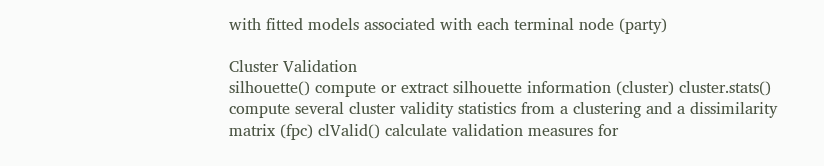with fitted models associated with each terminal node (party)

Cluster Validation
silhouette() compute or extract silhouette information (cluster) cluster.stats() compute several cluster validity statistics from a clustering and a dissimilarity matrix (fpc) clValid() calculate validation measures for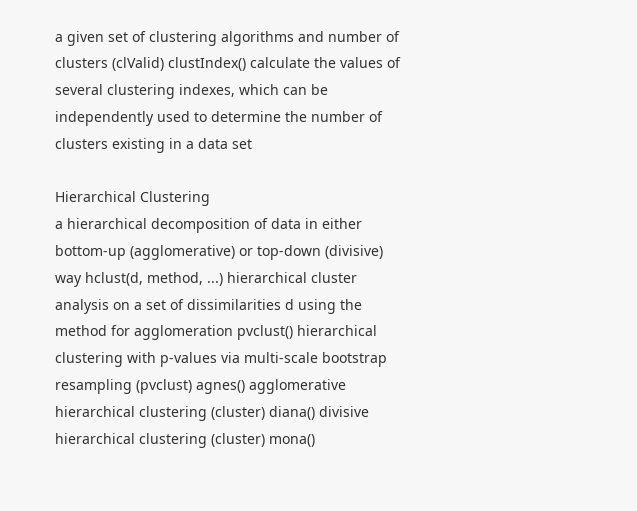a given set of clustering algorithms and number of clusters (clValid) clustIndex() calculate the values of several clustering indexes, which can be independently used to determine the number of clusters existing in a data set

Hierarchical Clustering
a hierarchical decomposition of data in either bottom-up (agglomerative) or top-down (divisive) way hclust(d, method, ...) hierarchical cluster analysis on a set of dissimilarities d using the method for agglomeration pvclust() hierarchical clustering with p-values via multi-scale bootstrap resampling (pvclust) agnes() agglomerative hierarchical clustering (cluster) diana() divisive hierarchical clustering (cluster) mona()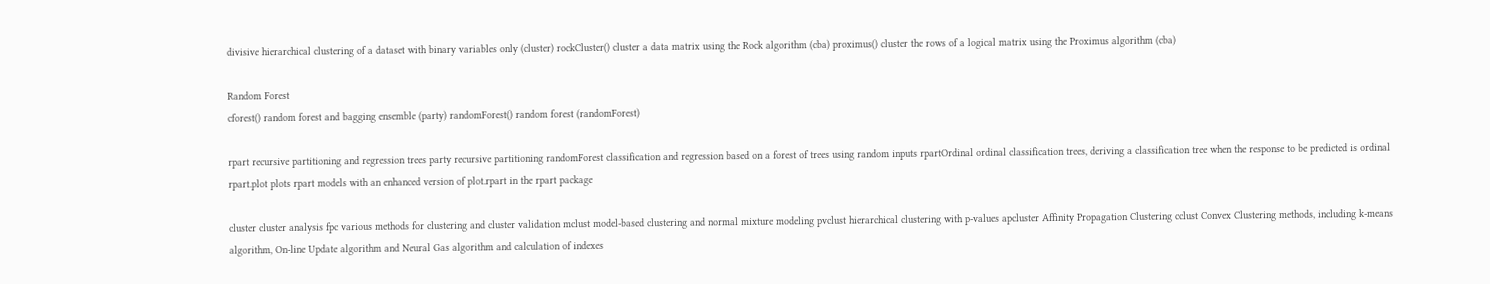divisive hierarchical clustering of a dataset with binary variables only (cluster) rockCluster() cluster a data matrix using the Rock algorithm (cba) proximus() cluster the rows of a logical matrix using the Proximus algorithm (cba)

Random Forest
cforest() random forest and bagging ensemble (party) randomForest() random forest (randomForest)

rpart recursive partitioning and regression trees party recursive partitioning randomForest classification and regression based on a forest of trees using random inputs rpartOrdinal ordinal classification trees, deriving a classification tree when the response to be predicted is ordinal rpart.plot plots rpart models with an enhanced version of plot.rpart in the rpart package

cluster cluster analysis fpc various methods for clustering and cluster validation mclust model-based clustering and normal mixture modeling pvclust hierarchical clustering with p-values apcluster Affinity Propagation Clustering cclust Convex Clustering methods, including k-means algorithm, On-line Update algorithm and Neural Gas algorithm and calculation of indexes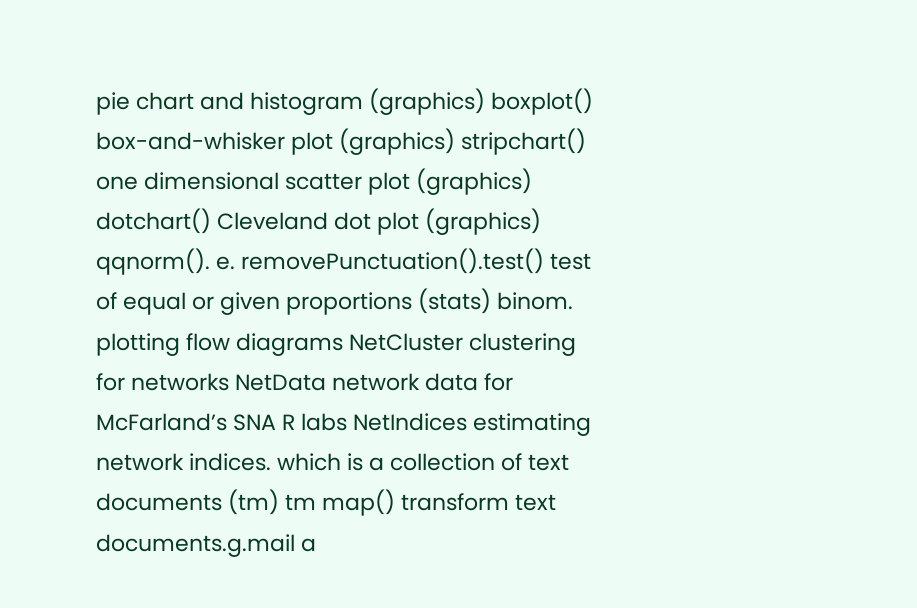pie chart and histogram (graphics) boxplot() box-and-whisker plot (graphics) stripchart() one dimensional scatter plot (graphics) dotchart() Cleveland dot plot (graphics) qqnorm(). e. removePunctuation().test() test of equal or given proportions (stats) binom. plotting flow diagrams NetCluster clustering for networks NetData network data for McFarland’s SNA R labs NetIndices estimating network indices. which is a collection of text documents (tm) tm map() transform text documents.g.mail a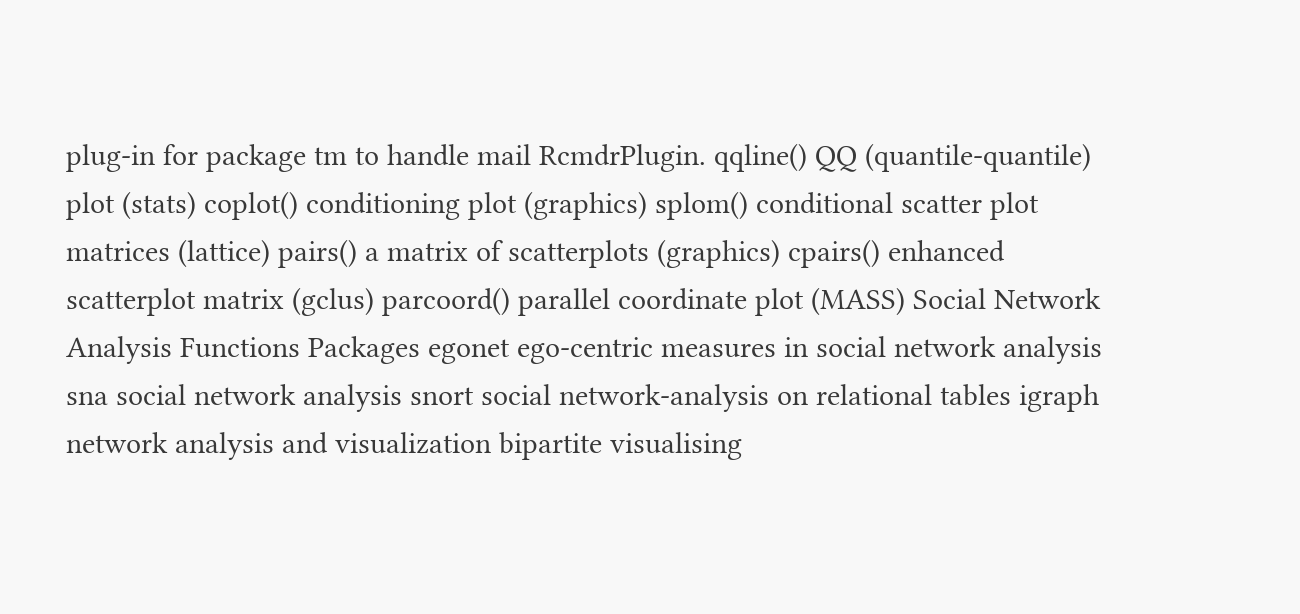plug-in for package tm to handle mail RcmdrPlugin. qqline() QQ (quantile-quantile) plot (stats) coplot() conditioning plot (graphics) splom() conditional scatter plot matrices (lattice) pairs() a matrix of scatterplots (graphics) cpairs() enhanced scatterplot matrix (gclus) parcoord() parallel coordinate plot (MASS) Social Network Analysis Functions Packages egonet ego-centric measures in social network analysis sna social network analysis snort social network-analysis on relational tables igraph network analysis and visualization bipartite visualising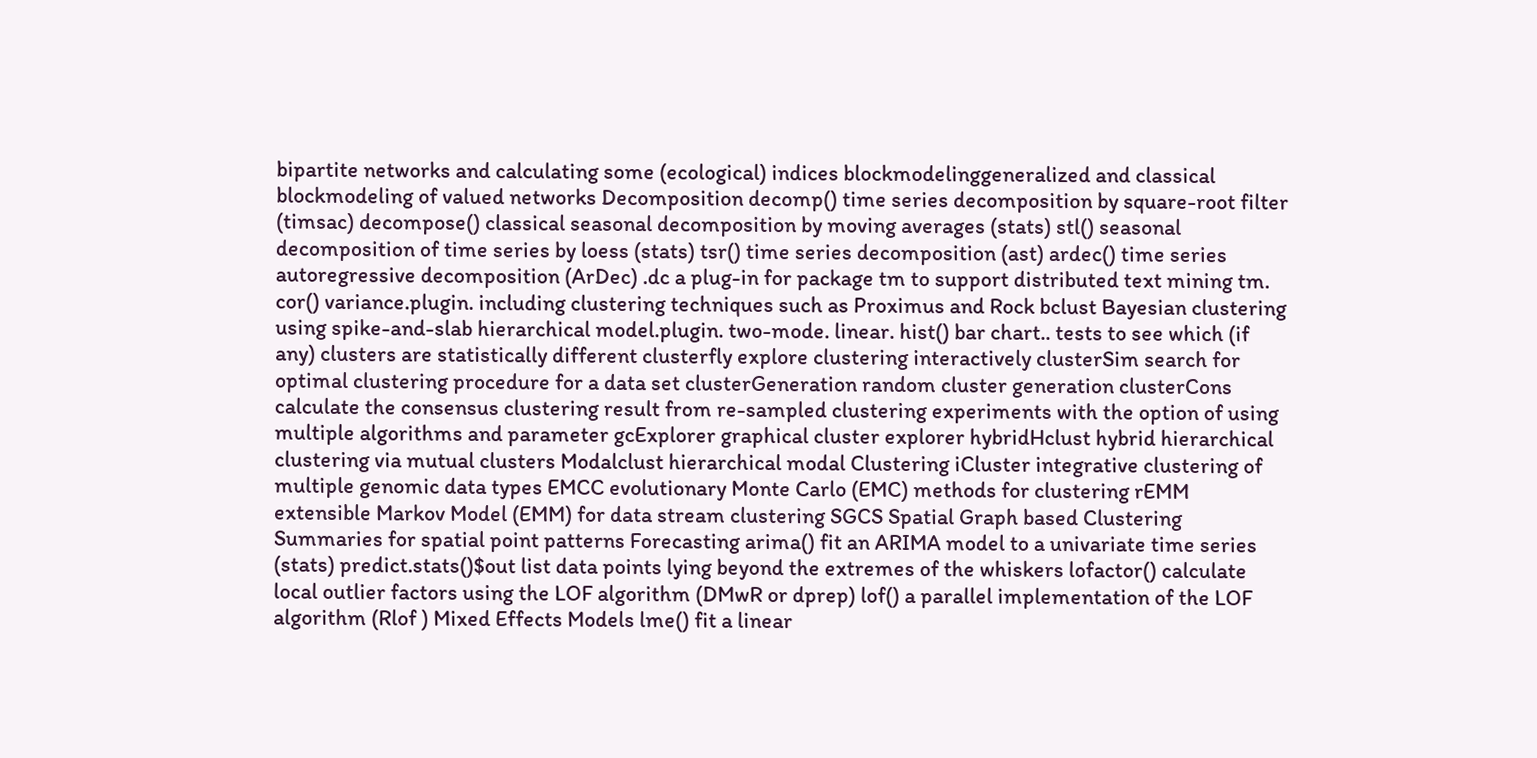bipartite networks and calculating some (ecological) indices blockmodelinggeneralized and classical blockmodeling of valued networks Decomposition decomp() time series decomposition by square-root filter (timsac) decompose() classical seasonal decomposition by moving averages (stats) stl() seasonal decomposition of time series by loess (stats) tsr() time series decomposition (ast) ardec() time series autoregressive decomposition (ArDec) .dc a plug-in for package tm to support distributed text mining tm. cor() variance.plugin. including clustering techniques such as Proximus and Rock bclust Bayesian clustering using spike-and-slab hierarchical model.plugin. two-mode. linear. hist() bar chart.. tests to see which (if any) clusters are statistically different clusterfly explore clustering interactively clusterSim search for optimal clustering procedure for a data set clusterGeneration random cluster generation clusterCons calculate the consensus clustering result from re-sampled clustering experiments with the option of using multiple algorithms and parameter gcExplorer graphical cluster explorer hybridHclust hybrid hierarchical clustering via mutual clusters Modalclust hierarchical modal Clustering iCluster integrative clustering of multiple genomic data types EMCC evolutionary Monte Carlo (EMC) methods for clustering rEMM extensible Markov Model (EMM) for data stream clustering SGCS Spatial Graph based Clustering Summaries for spatial point patterns Forecasting arima() fit an ARIMA model to a univariate time series (stats) predict.stats()$out list data points lying beyond the extremes of the whiskers lofactor() calculate local outlier factors using the LOF algorithm (DMwR or dprep) lof() a parallel implementation of the LOF algorithm (Rlof ) Mixed Effects Models lme() fit a linear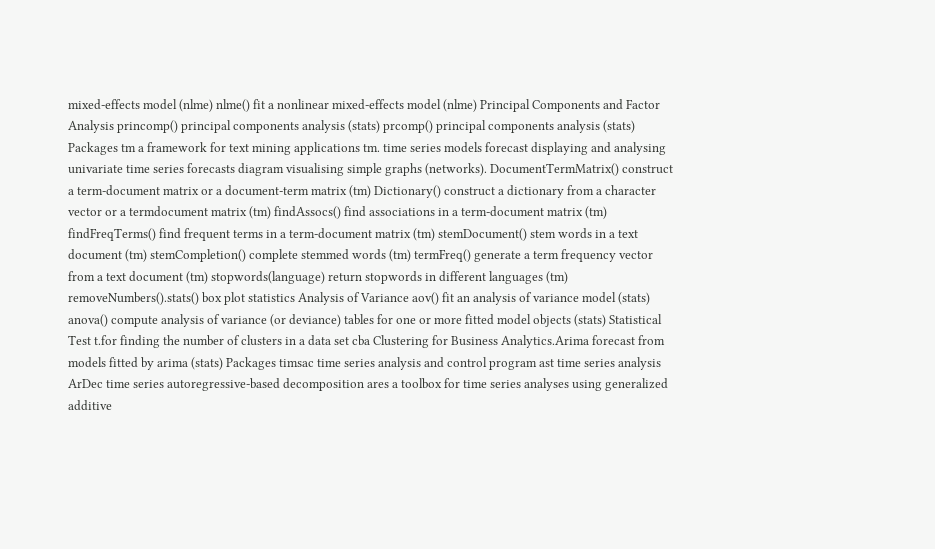mixed-effects model (nlme) nlme() fit a nonlinear mixed-effects model (nlme) Principal Components and Factor Analysis princomp() principal components analysis (stats) prcomp() principal components analysis (stats) Packages tm a framework for text mining applications tm. time series models forecast displaying and analysing univariate time series forecasts diagram visualising simple graphs (networks). DocumentTermMatrix() construct a term-document matrix or a document-term matrix (tm) Dictionary() construct a dictionary from a character vector or a termdocument matrix (tm) findAssocs() find associations in a term-document matrix (tm) findFreqTerms() find frequent terms in a term-document matrix (tm) stemDocument() stem words in a text document (tm) stemCompletion() complete stemmed words (tm) termFreq() generate a term frequency vector from a text document (tm) stopwords(language) return stopwords in different languages (tm) removeNumbers().stats() box plot statistics Analysis of Variance aov() fit an analysis of variance model (stats) anova() compute analysis of variance (or deviance) tables for one or more fitted model objects (stats) Statistical Test t.for finding the number of clusters in a data set cba Clustering for Business Analytics.Arima forecast from models fitted by arima (stats) Packages timsac time series analysis and control program ast time series analysis ArDec time series autoregressive-based decomposition ares a toolbox for time series analyses using generalized additive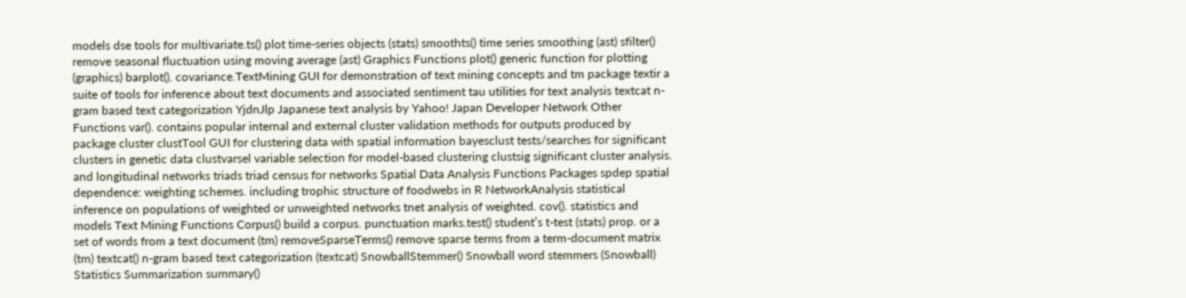models dse tools for multivariate.ts() plot time-series objects (stats) smoothts() time series smoothing (ast) sfilter() remove seasonal fluctuation using moving average (ast) Graphics Functions plot() generic function for plotting (graphics) barplot(). covariance.TextMining GUI for demonstration of text mining concepts and tm package textir a suite of tools for inference about text documents and associated sentiment tau utilities for text analysis textcat n-gram based text categorization YjdnJlp Japanese text analysis by Yahoo! Japan Developer Network Other Functions var(). contains popular internal and external cluster validation methods for outputs produced by package cluster clustTool GUI for clustering data with spatial information bayesclust tests/searches for significant clusters in genetic data clustvarsel variable selection for model-based clustering clustsig significant cluster analysis. and longitudinal networks triads triad census for networks Spatial Data Analysis Functions Packages spdep spatial dependence: weighting schemes. including trophic structure of foodwebs in R NetworkAnalysis statistical inference on populations of weighted or unweighted networks tnet analysis of weighted. cov(). statistics and models Text Mining Functions Corpus() build a corpus. punctuation marks.test() student’s t-test (stats) prop. or a set of words from a text document (tm) removeSparseTerms() remove sparse terms from a term-document matrix (tm) textcat() n-gram based text categorization (textcat) SnowballStemmer() Snowball word stemmers (Snowball) Statistics Summarization summary()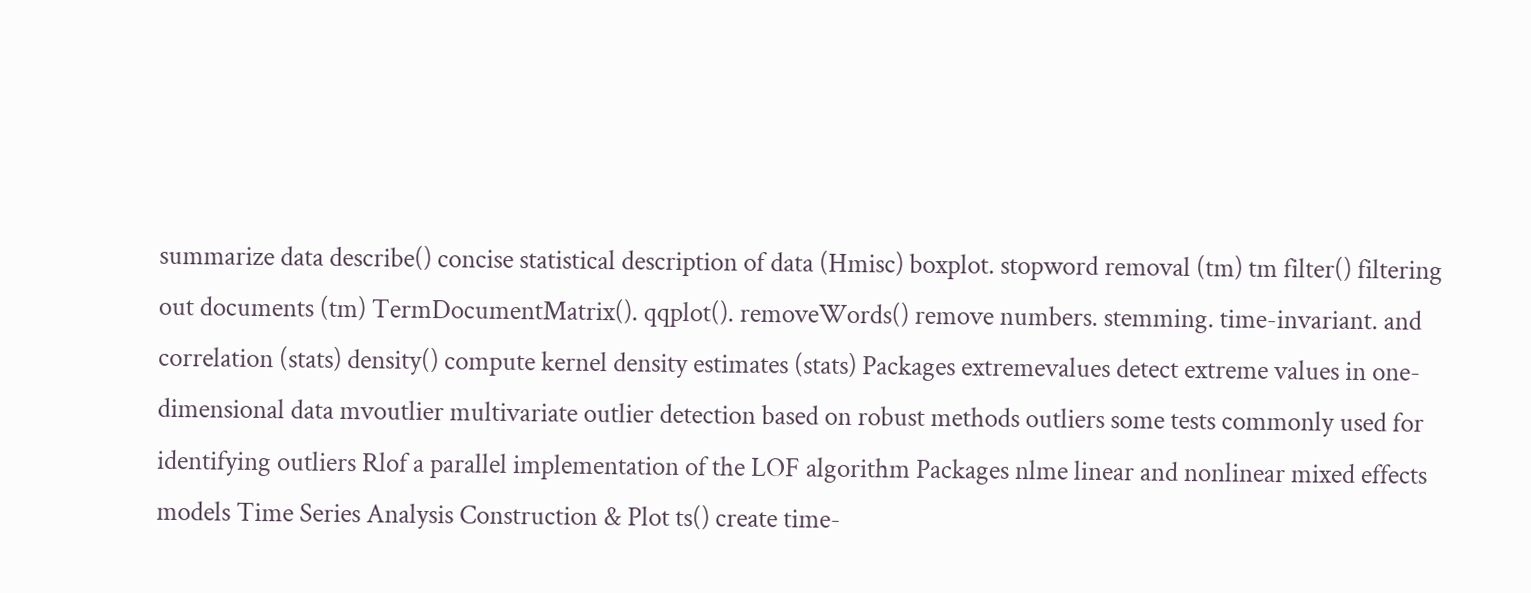summarize data describe() concise statistical description of data (Hmisc) boxplot. stopword removal (tm) tm filter() filtering out documents (tm) TermDocumentMatrix(). qqplot(). removeWords() remove numbers. stemming. time-invariant. and correlation (stats) density() compute kernel density estimates (stats) Packages extremevalues detect extreme values in one-dimensional data mvoutlier multivariate outlier detection based on robust methods outliers some tests commonly used for identifying outliers Rlof a parallel implementation of the LOF algorithm Packages nlme linear and nonlinear mixed effects models Time Series Analysis Construction & Plot ts() create time-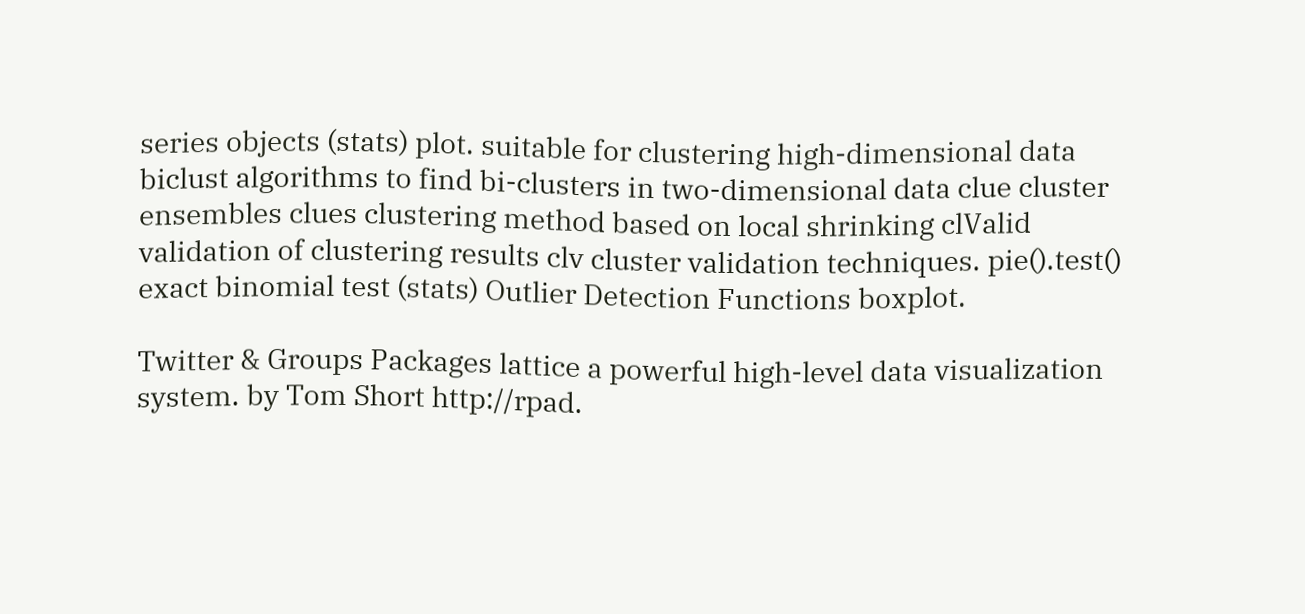series objects (stats) plot. suitable for clustering high-dimensional data biclust algorithms to find bi-clusters in two-dimensional data clue cluster ensembles clues clustering method based on local shrinking clValid validation of clustering results clv cluster validation techniques. pie().test() exact binomial test (stats) Outlier Detection Functions boxplot.

Twitter & Groups Packages lattice a powerful high-level data visualization system. by Tom Short http://rpad.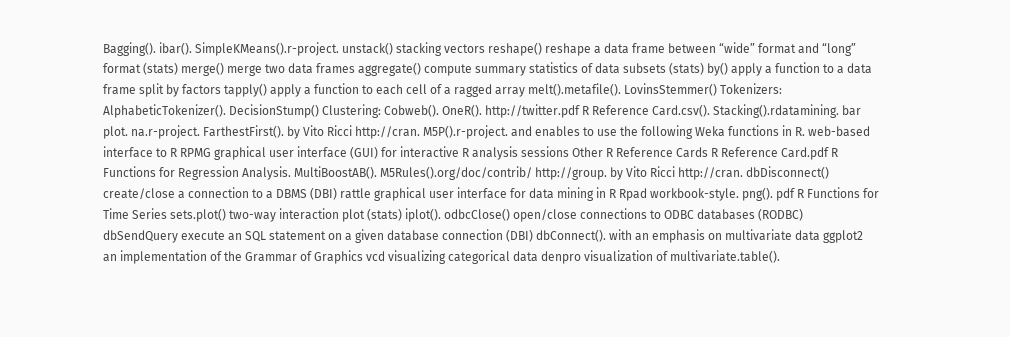Bagging(). ibar(). SimpleKMeans().r-project. unstack() stacking vectors reshape() reshape a data frame between “wide” format and “long” format (stats) merge() merge two data frames aggregate() compute summary statistics of data subsets (stats) by() apply a function to a data frame split by factors tapply() apply a function to each cell of a ragged array melt().metafile(). LovinsStemmer() Tokenizers: AlphabeticTokenizer(). DecisionStump() Clustering: Cobweb(). OneR(). http://twitter.pdf R Reference Card.csv(). Stacking().rdatamining. bar plot. na.r-project. FarthestFirst(). by Vito Ricci http://cran. M5P().r-project. and enables to use the following Weka functions in R. web-based interface to R RPMG graphical user interface (GUI) for interactive R analysis sessions Other R Reference Cards R Reference Card.pdf R Functions for Regression Analysis. MultiBoostAB(). M5Rules().org/doc/contrib/ http://group. by Vito Ricci http://cran. dbDisconnect() create/close a connection to a DBMS (DBI) rattle graphical user interface for data mining in R Rpad workbook-style. png(). pdf R Functions for Time Series sets.plot() two-way interaction plot (stats) iplot(). odbcClose() open/close connections to ODBC databases (RODBC) dbSendQuery execute an SQL statement on a given database connection (DBI) dbConnect(). with an emphasis on multivariate data ggplot2 an implementation of the Grammar of Graphics vcd visualizing categorical data denpro visualization of multivariate.table().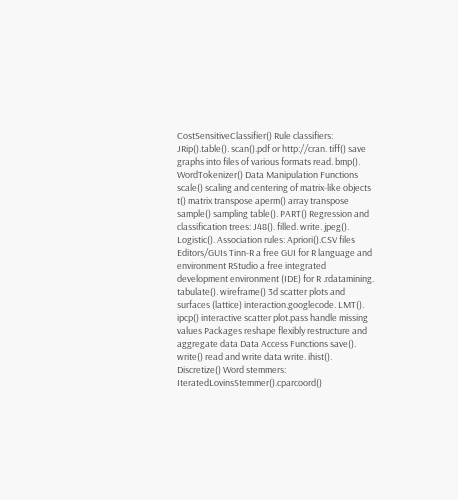CostSensitiveClassifier() Rule classifiers: JRip().table(). scan().pdf or http://cran. tiff() save graphs into files of various formats read. bmp(). WordTokenizer() Data Manipulation Functions scale() scaling and centering of matrix-like objects t() matrix transpose aperm() array transpose sample() sampling table(). PART() Regression and classification trees: J48(). filled. write. jpeg(). Logistic(). Association rules: Apriori().CSV files Editors/GUIs Tinn-R a free GUI for R language and environment RStudio a free integrated development environment (IDE) for R .rdatamining. tabulate(). wireframe() 3d scatter plots and surfaces (lattice) interaction.googlecode. LMT(). ipcp() interactive scatter plot.pass handle missing values Packages reshape flexibly restructure and aggregate data Data Access Functions save(). write() read and write data write. ihist(). Discretize() Word stemmers: IteratedLovinsStemmer().cparcoord()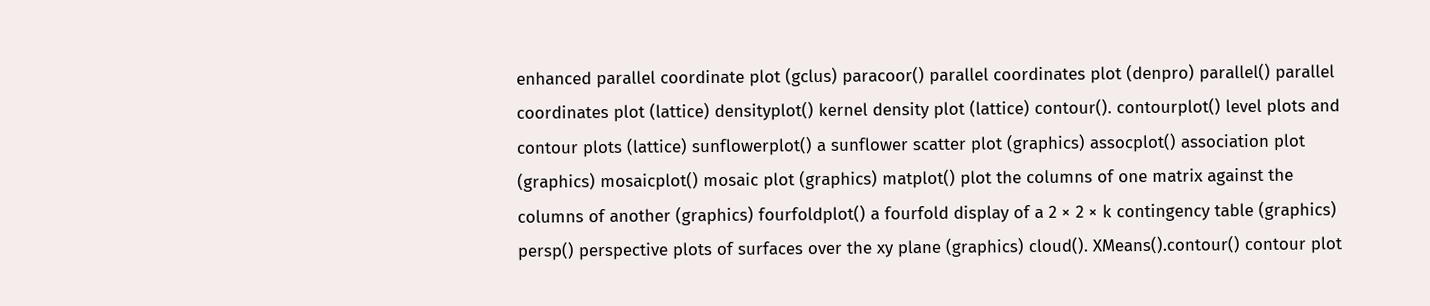enhanced parallel coordinate plot (gclus) paracoor() parallel coordinates plot (denpro) parallel() parallel coordinates plot (lattice) densityplot() kernel density plot (lattice) contour(). contourplot() level plots and contour plots (lattice) sunflowerplot() a sunflower scatter plot (graphics) assocplot() association plot (graphics) mosaicplot() mosaic plot (graphics) matplot() plot the columns of one matrix against the columns of another (graphics) fourfoldplot() a fourfold display of a 2 × 2 × k contingency table (graphics) persp() perspective plots of surfaces over the xy plane (graphics) cloud(). XMeans().contour() contour plot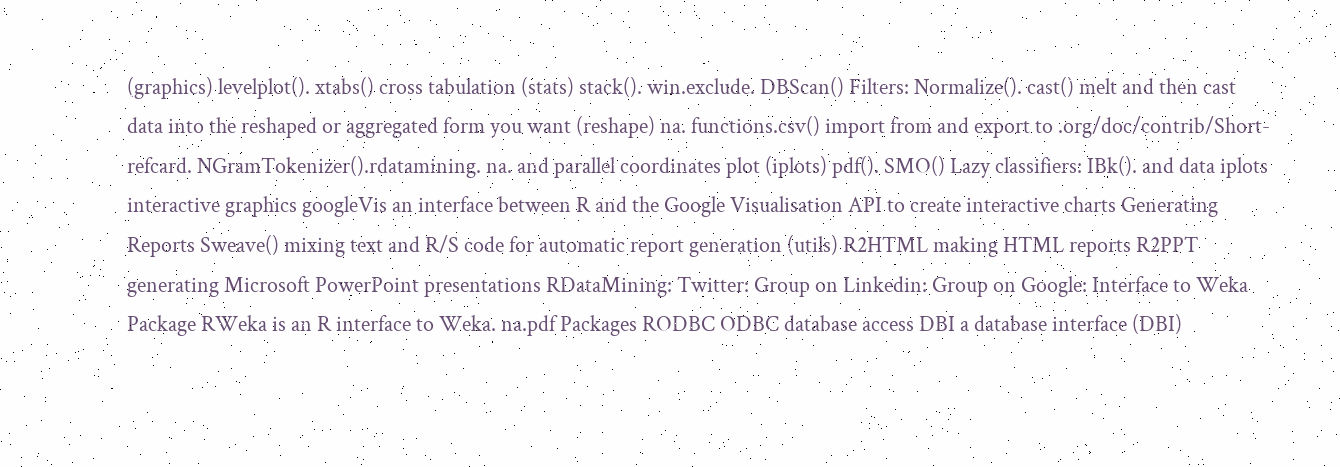(graphics) levelplot(). xtabs() cross tabulation (stats) stack(). win.exclude. DBScan() Filters: Normalize(). cast() melt and then cast data into the reshaped or aggregated form you want (reshape) na. functions.csv() import from and export to .org/doc/contrib/Short-refcard. NGramTokenizer().rdatamining. na. and parallel coordinates plot (iplots) pdf(). SMO() Lazy classifiers: IBk(). and data iplots interactive graphics googleVis an interface between R and the Google Visualisation API to create interactive charts Generating Reports Sweave() mixing text and R/S code for automatic report generation (utils) R2HTML making HTML reports R2PPT generating Microsoft PowerPoint presentations RDataMining: Twitter: Group on Linkedin: Group on Google: Interface to Weka Package RWeka is an R interface to Weka. na.pdf Packages RODBC ODBC database access DBI a database interface (DBI)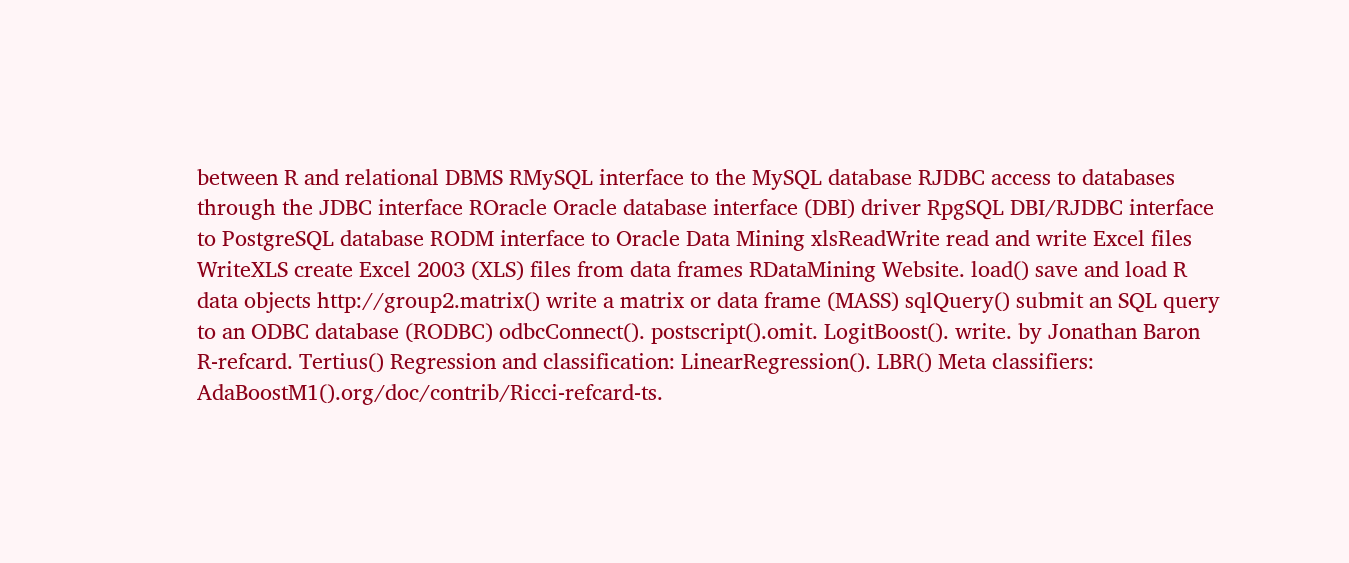between R and relational DBMS RMySQL interface to the MySQL database RJDBC access to databases through the JDBC interface ROracle Oracle database interface (DBI) driver RpgSQL DBI/RJDBC interface to PostgreSQL database RODM interface to Oracle Data Mining xlsReadWrite read and write Excel files WriteXLS create Excel 2003 (XLS) files from data frames RDataMining Website. load() save and load R data objects http://group2.matrix() write a matrix or data frame (MASS) sqlQuery() submit an SQL query to an ODBC database (RODBC) odbcConnect(). postscript().omit. LogitBoost(). write. by Jonathan Baron R-refcard. Tertius() Regression and classification: LinearRegression(). LBR() Meta classifiers: AdaBoostM1().org/doc/contrib/Ricci-refcard-ts.